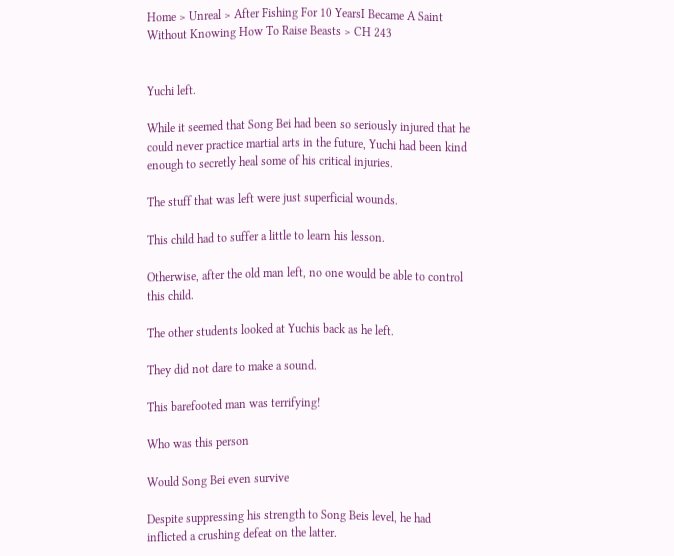Home > Unreal > After Fishing For 10 YearsI Became A Saint Without Knowing How To Raise Beasts > CH 243


Yuchi left.

While it seemed that Song Bei had been so seriously injured that he could never practice martial arts in the future, Yuchi had been kind enough to secretly heal some of his critical injuries.

The stuff that was left were just superficial wounds.

This child had to suffer a little to learn his lesson.

Otherwise, after the old man left, no one would be able to control this child.

The other students looked at Yuchis back as he left.

They did not dare to make a sound.

This barefooted man was terrifying!

Who was this person

Would Song Bei even survive

Despite suppressing his strength to Song Beis level, he had inflicted a crushing defeat on the latter.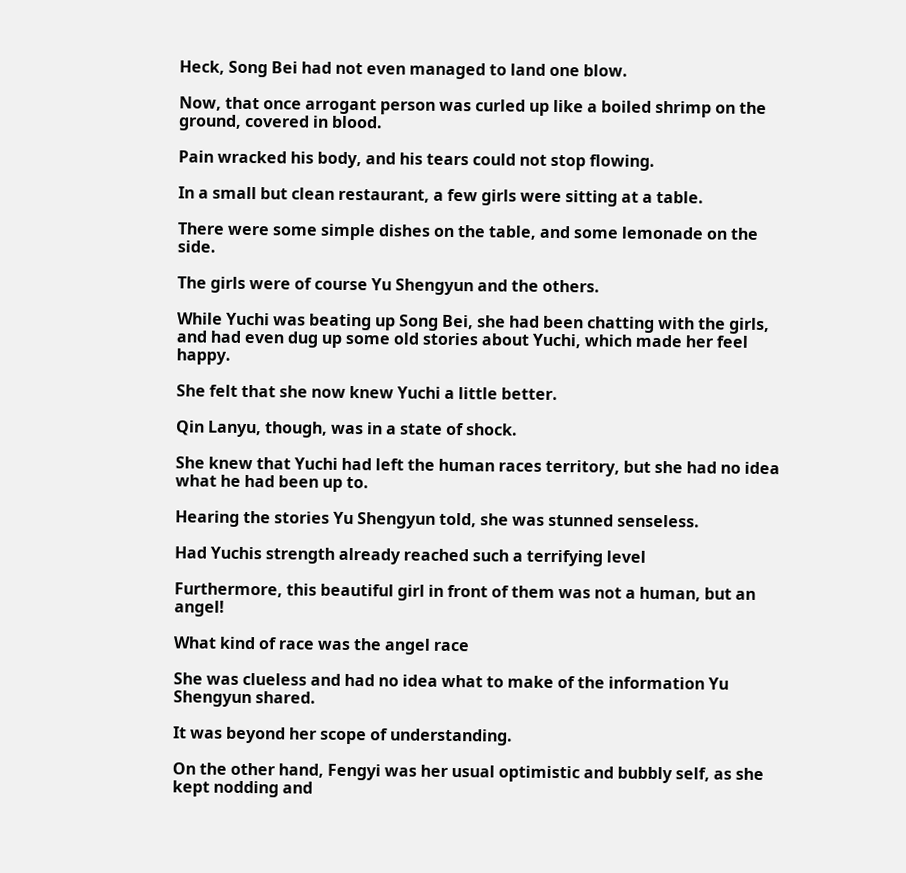Heck, Song Bei had not even managed to land one blow.

Now, that once arrogant person was curled up like a boiled shrimp on the ground, covered in blood.

Pain wracked his body, and his tears could not stop flowing.

In a small but clean restaurant, a few girls were sitting at a table.

There were some simple dishes on the table, and some lemonade on the side.

The girls were of course Yu Shengyun and the others.

While Yuchi was beating up Song Bei, she had been chatting with the girls, and had even dug up some old stories about Yuchi, which made her feel happy.

She felt that she now knew Yuchi a little better.

Qin Lanyu, though, was in a state of shock.

She knew that Yuchi had left the human races territory, but she had no idea what he had been up to.

Hearing the stories Yu Shengyun told, she was stunned senseless.

Had Yuchis strength already reached such a terrifying level

Furthermore, this beautiful girl in front of them was not a human, but an angel!

What kind of race was the angel race

She was clueless and had no idea what to make of the information Yu Shengyun shared.

It was beyond her scope of understanding.

On the other hand, Fengyi was her usual optimistic and bubbly self, as she kept nodding and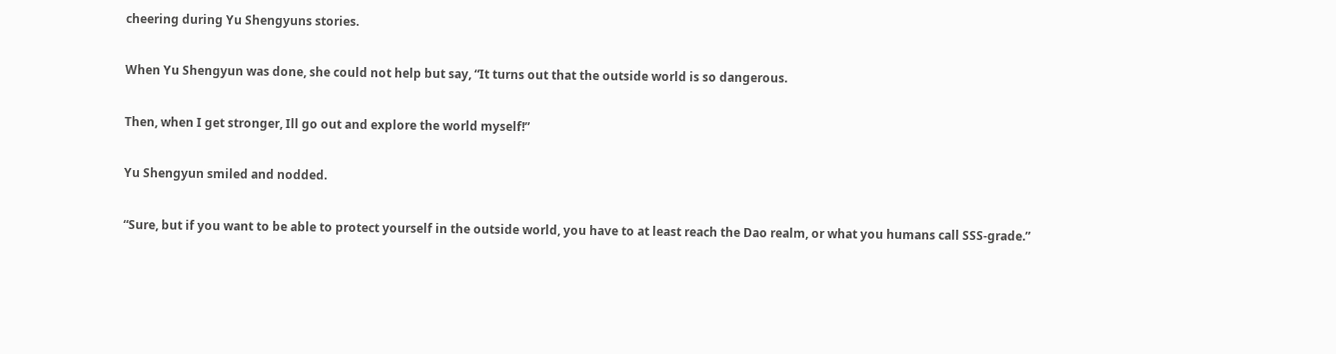cheering during Yu Shengyuns stories.

When Yu Shengyun was done, she could not help but say, “It turns out that the outside world is so dangerous.

Then, when I get stronger, Ill go out and explore the world myself!”

Yu Shengyun smiled and nodded.

“Sure, but if you want to be able to protect yourself in the outside world, you have to at least reach the Dao realm, or what you humans call SSS-grade.”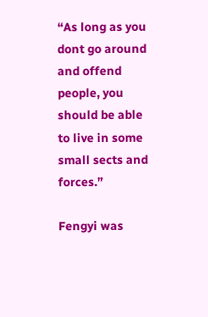“As long as you dont go around and offend people, you should be able to live in some small sects and forces.”

Fengyi was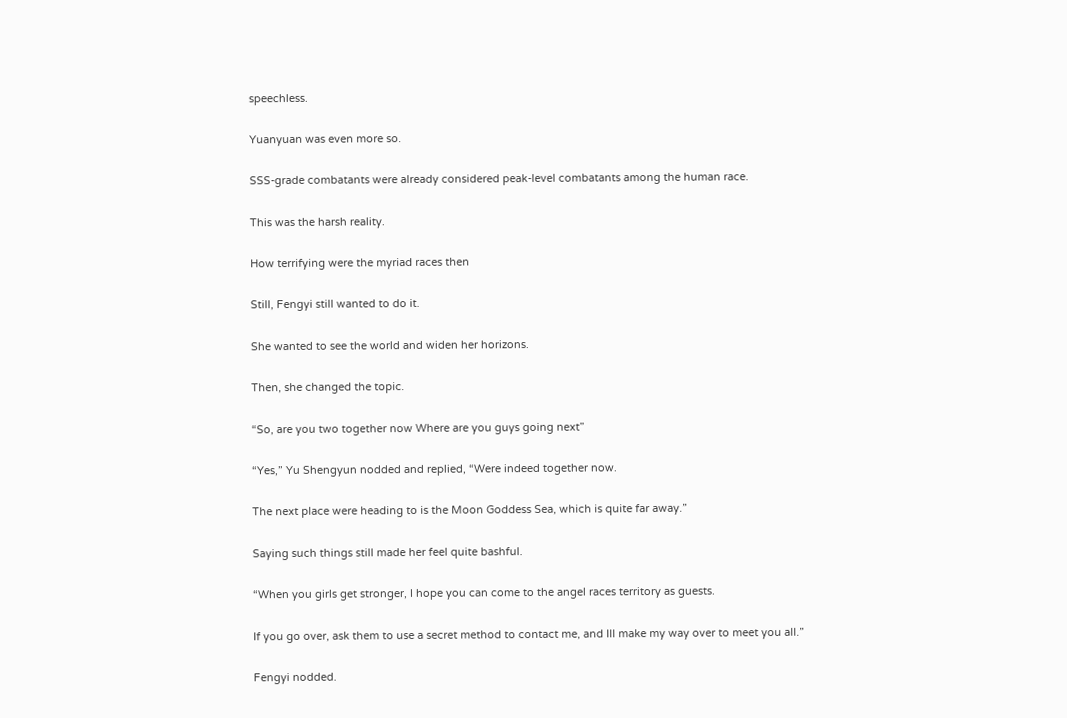speechless.

Yuanyuan was even more so.

SSS-grade combatants were already considered peak-level combatants among the human race.

This was the harsh reality.

How terrifying were the myriad races then

Still, Fengyi still wanted to do it.

She wanted to see the world and widen her horizons.

Then, she changed the topic.

“So, are you two together now Where are you guys going next”

“Yes,” Yu Shengyun nodded and replied, “Were indeed together now.

The next place were heading to is the Moon Goddess Sea, which is quite far away.”

Saying such things still made her feel quite bashful.

“When you girls get stronger, I hope you can come to the angel races territory as guests.

If you go over, ask them to use a secret method to contact me, and Ill make my way over to meet you all.”

Fengyi nodded.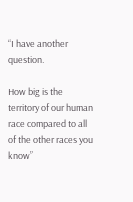“I have another question.

How big is the territory of our human race compared to all of the other races you know”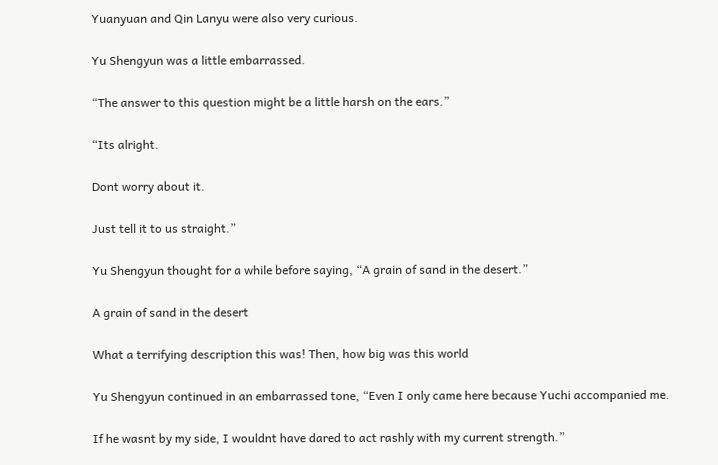Yuanyuan and Qin Lanyu were also very curious.

Yu Shengyun was a little embarrassed.

“The answer to this question might be a little harsh on the ears.”

“Its alright.

Dont worry about it.

Just tell it to us straight.”

Yu Shengyun thought for a while before saying, “A grain of sand in the desert.”

A grain of sand in the desert

What a terrifying description this was! Then, how big was this world

Yu Shengyun continued in an embarrassed tone, “Even I only came here because Yuchi accompanied me.

If he wasnt by my side, I wouldnt have dared to act rashly with my current strength.”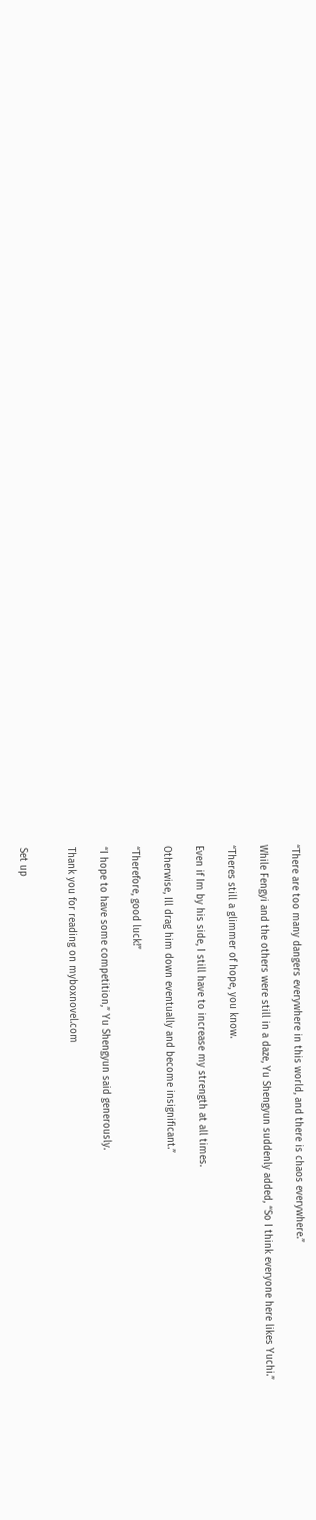“There are too many dangers everywhere in this world, and there is chaos everywhere.”

While Fengyi and the others were still in a daze, Yu Shengyun suddenly added, “So I think everyone here likes Yuchi.”

“Theres still a glimmer of hope, you know.

Even if Im by his side, I still have to increase my strength at all times.

Otherwise, Ill drag him down eventually and become insignificant.”

“Therefore, good luck!”

“I hope to have some competition,” Yu Shengyun said generously.

Thank you for reading on myboxnovel.com


Set up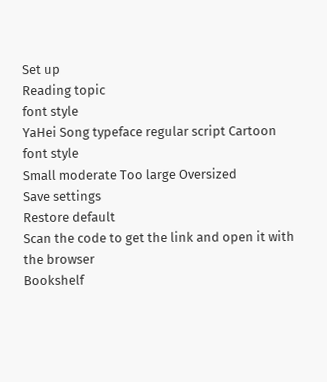Set up
Reading topic
font style
YaHei Song typeface regular script Cartoon
font style
Small moderate Too large Oversized
Save settings
Restore default
Scan the code to get the link and open it with the browser
Bookshelf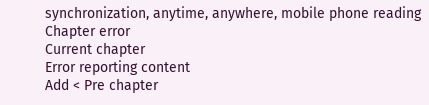synchronization, anytime, anywhere, mobile phone reading
Chapter error
Current chapter
Error reporting content
Add < Pre chapter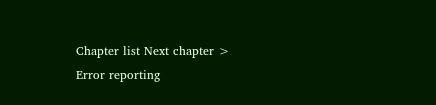Chapter list Next chapter > Error reporting